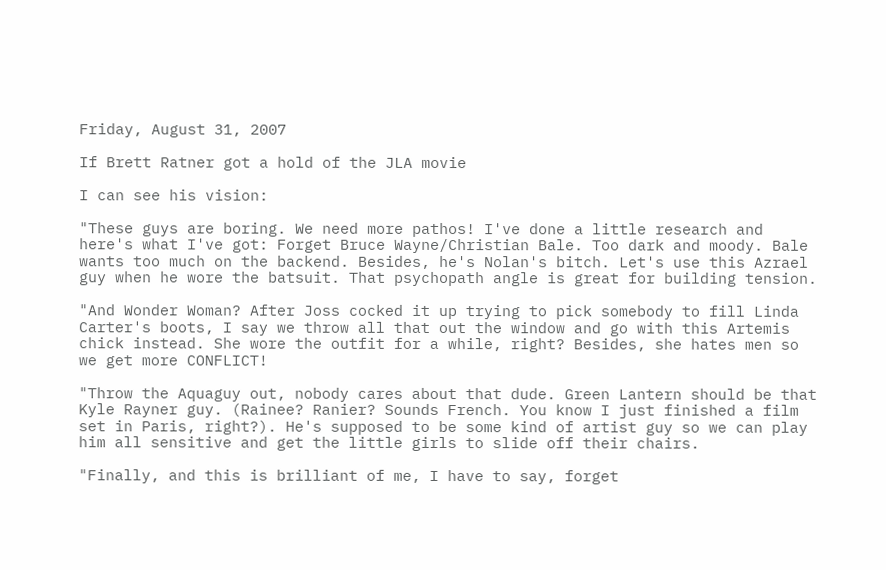Friday, August 31, 2007

If Brett Ratner got a hold of the JLA movie

I can see his vision:

"These guys are boring. We need more pathos! I've done a little research and here's what I've got: Forget Bruce Wayne/Christian Bale. Too dark and moody. Bale wants too much on the backend. Besides, he's Nolan's bitch. Let's use this Azrael guy when he wore the batsuit. That psychopath angle is great for building tension.

"And Wonder Woman? After Joss cocked it up trying to pick somebody to fill Linda Carter's boots, I say we throw all that out the window and go with this Artemis chick instead. She wore the outfit for a while, right? Besides, she hates men so we get more CONFLICT!

"Throw the Aquaguy out, nobody cares about that dude. Green Lantern should be that Kyle Rayner guy. (Rainee? Ranier? Sounds French. You know I just finished a film set in Paris, right?). He's supposed to be some kind of artist guy so we can play him all sensitive and get the little girls to slide off their chairs.

"Finally, and this is brilliant of me, I have to say, forget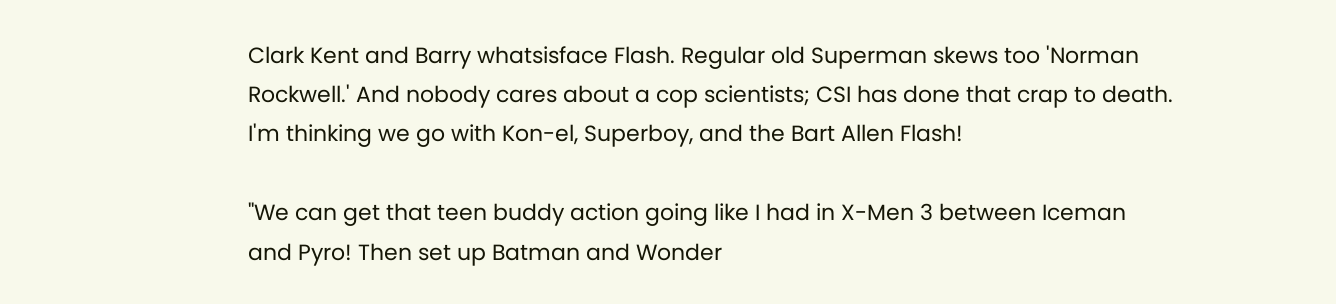Clark Kent and Barry whatsisface Flash. Regular old Superman skews too 'Norman Rockwell.' And nobody cares about a cop scientists; CSI has done that crap to death. I'm thinking we go with Kon-el, Superboy, and the Bart Allen Flash!

"We can get that teen buddy action going like I had in X-Men 3 between Iceman and Pyro! Then set up Batman and Wonder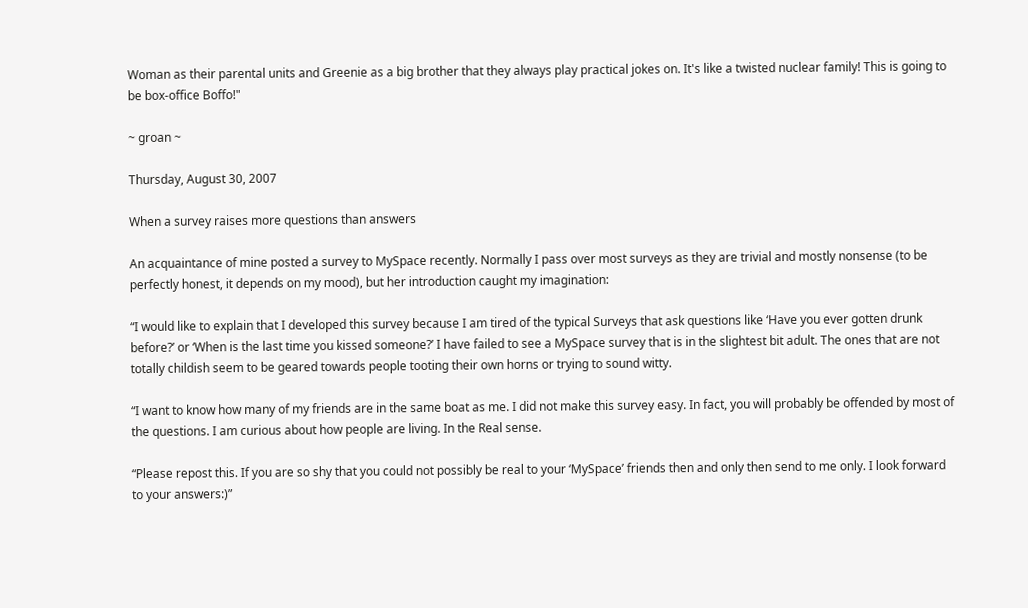Woman as their parental units and Greenie as a big brother that they always play practical jokes on. It's like a twisted nuclear family! This is going to be box-office Boffo!"

~ groan ~

Thursday, August 30, 2007

When a survey raises more questions than answers

An acquaintance of mine posted a survey to MySpace recently. Normally I pass over most surveys as they are trivial and mostly nonsense (to be perfectly honest, it depends on my mood), but her introduction caught my imagination:

“I would like to explain that I developed this survey because I am tired of the typical Surveys that ask questions like ‘Have you ever gotten drunk before?’ or ‘When is the last time you kissed someone?’ I have failed to see a MySpace survey that is in the slightest bit adult. The ones that are not totally childish seem to be geared towards people tooting their own horns or trying to sound witty.

“I want to know how many of my friends are in the same boat as me. I did not make this survey easy. In fact, you will probably be offended by most of the questions. I am curious about how people are living. In the Real sense.

“Please repost this. If you are so shy that you could not possibly be real to your ‘MySpace’ friends then and only then send to me only. I look forward to your answers:)”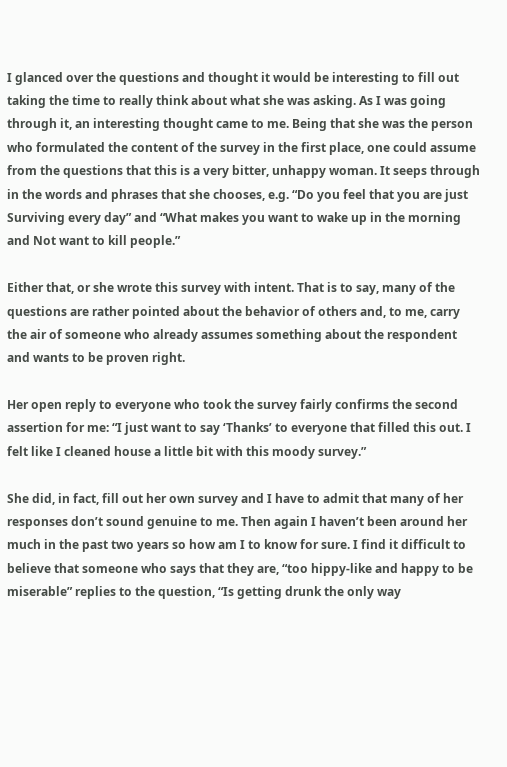I glanced over the questions and thought it would be interesting to fill out taking the time to really think about what she was asking. As I was going through it, an interesting thought came to me. Being that she was the person who formulated the content of the survey in the first place, one could assume from the questions that this is a very bitter, unhappy woman. It seeps through in the words and phrases that she chooses, e.g. “Do you feel that you are just Surviving every day” and “What makes you want to wake up in the morning and Not want to kill people.”

Either that, or she wrote this survey with intent. That is to say, many of the questions are rather pointed about the behavior of others and, to me, carry the air of someone who already assumes something about the respondent and wants to be proven right.

Her open reply to everyone who took the survey fairly confirms the second assertion for me: “I just want to say ‘Thanks’ to everyone that filled this out. I felt like I cleaned house a little bit with this moody survey.”

She did, in fact, fill out her own survey and I have to admit that many of her responses don’t sound genuine to me. Then again I haven’t been around her much in the past two years so how am I to know for sure. I find it difficult to believe that someone who says that they are, “too hippy-like and happy to be miserable” replies to the question, “Is getting drunk the only way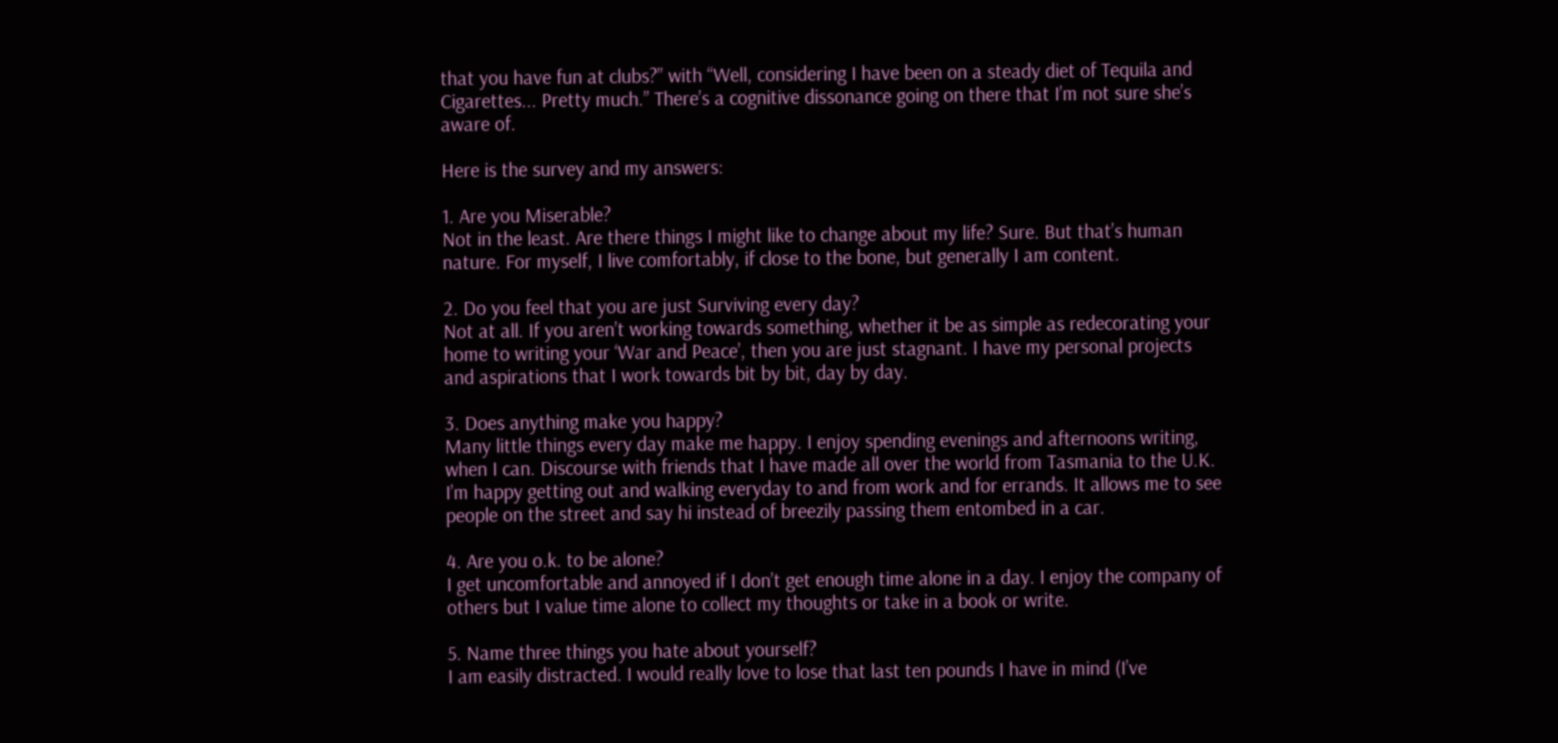that you have fun at clubs?” with “Well, considering I have been on a steady diet of Tequila and Cigarettes... Pretty much.” There’s a cognitive dissonance going on there that I’m not sure she’s aware of.

Here is the survey and my answers:

1. Are you Miserable?
Not in the least. Are there things I might like to change about my life? Sure. But that’s human nature. For myself, I live comfortably, if close to the bone, but generally I am content.

2. Do you feel that you are just Surviving every day?
Not at all. If you aren’t working towards something, whether it be as simple as redecorating your home to writing your ‘War and Peace’, then you are just stagnant. I have my personal projects and aspirations that I work towards bit by bit, day by day.

3. Does anything make you happy?
Many little things every day make me happy. I enjoy spending evenings and afternoons writing, when I can. Discourse with friends that I have made all over the world from Tasmania to the U.K. I’m happy getting out and walking everyday to and from work and for errands. It allows me to see people on the street and say hi instead of breezily passing them entombed in a car.

4. Are you o.k. to be alone?
I get uncomfortable and annoyed if I don’t get enough time alone in a day. I enjoy the company of others but I value time alone to collect my thoughts or take in a book or write.

5. Name three things you hate about yourself?
I am easily distracted. I would really love to lose that last ten pounds I have in mind (I’ve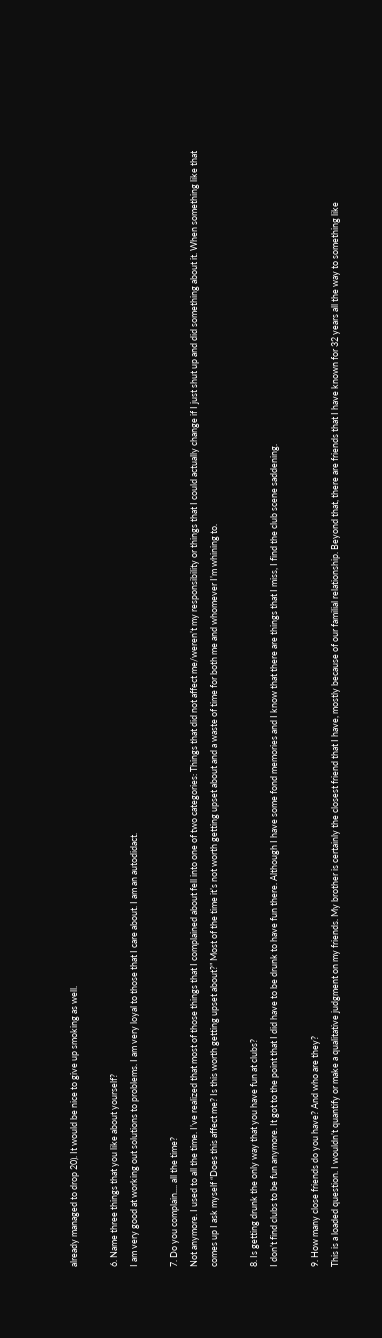already managed to drop 20). It would be nice to give up smoking as well.

6. Name three things that you like about yourself?
I am very good at working out solutions to problems. I am very loyal to those that I care about. I am an autodidact.

7. Do you complain.... all the time?
Not anymore. I used to all the time. I’ve realized that most of those things that I complained about fell into one of two categories: Things that did not affect me/weren’t my responsibility or things that I could actually change if I just shut up and did something about it. When something like that comes up I ask myself “Does this affect me? Is this worth getting upset about?” Most of the time it’s not worth getting upset about and a waste of time for both me and whomever I’m whining to.

8. Is getting drunk the only way that you have fun at clubs?
I don’t find clubs to be fun anymore. It got to the point that I did have to be drunk to have fun there. Although I have some fond memories and I know that there are things that I miss, I find the club scene saddening.

9. How many close friends do you have? And who are they?
This is a loaded question. I wouldn’t quantify or make a qualitative judgment on my friends. My brother is certainly the closest friend that I have, mostly because of our familial relationship. Beyond that, there are friends that I have known for 32 years all the way to something like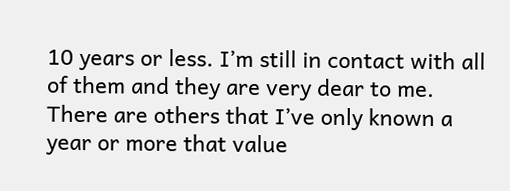10 years or less. I’m still in contact with all of them and they are very dear to me. There are others that I’ve only known a year or more that value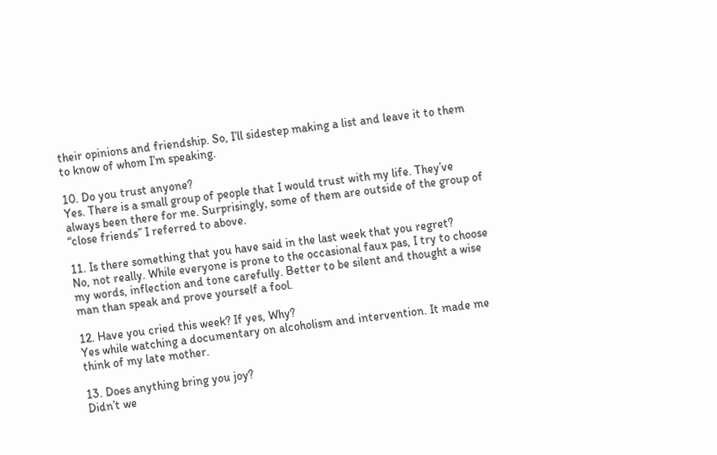their opinions and friendship. So, I’ll sidestep making a list and leave it to them to know of whom I’m speaking.

10. Do you trust anyone?
Yes. There is a small group of people that I would trust with my life. They’ve always been there for me. Surprisingly, some of them are outside of the group of “close friends” I referred to above.

11. Is there something that you have said in the last week that you regret?
No, not really. While everyone is prone to the occasional faux pas, I try to choose my words, inflection and tone carefully. Better to be silent and thought a wise man than speak and prove yourself a fool.

12. Have you cried this week? If yes, Why?
Yes while watching a documentary on alcoholism and intervention. It made me think of my late mother.

13. Does anything bring you joy?
Didn’t we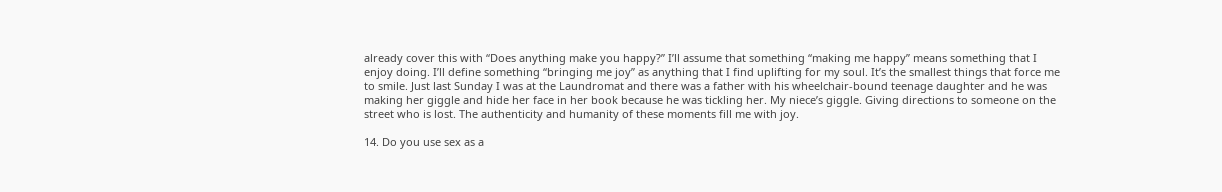already cover this with “Does anything make you happy?” I’ll assume that something “making me happy” means something that I enjoy doing. I’ll define something “bringing me joy” as anything that I find uplifting for my soul. It’s the smallest things that force me to smile. Just last Sunday I was at the Laundromat and there was a father with his wheelchair-bound teenage daughter and he was making her giggle and hide her face in her book because he was tickling her. My niece’s giggle. Giving directions to someone on the street who is lost. The authenticity and humanity of these moments fill me with joy.

14. Do you use sex as a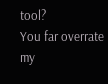tool?
You far overrate my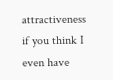attractiveness if you think I even have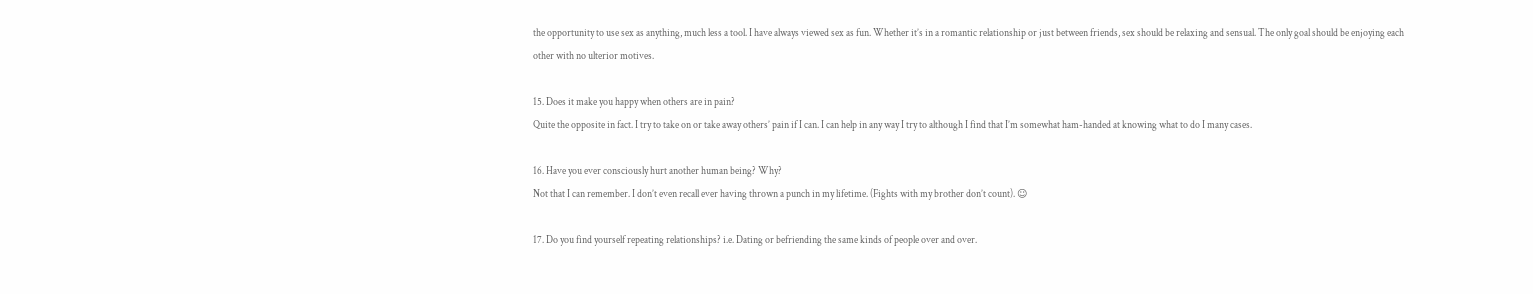the opportunity to use sex as anything, much less a tool. I have always viewed sex as fun. Whether it’s in a romantic relationship or just between friends, sex should be relaxing and sensual. The only goal should be enjoying each other with no ulterior motives.

15. Does it make you happy when others are in pain?
Quite the opposite in fact. I try to take on or take away others’ pain if I can. I can help in any way I try to although I find that I’m somewhat ham-handed at knowing what to do I many cases.

16. Have you ever consciously hurt another human being? Why?
Not that I can remember. I don’t even recall ever having thrown a punch in my lifetime. (Fights with my brother don’t count). ☺

17. Do you find yourself repeating relationships? i.e. Dating or befriending the same kinds of people over and over.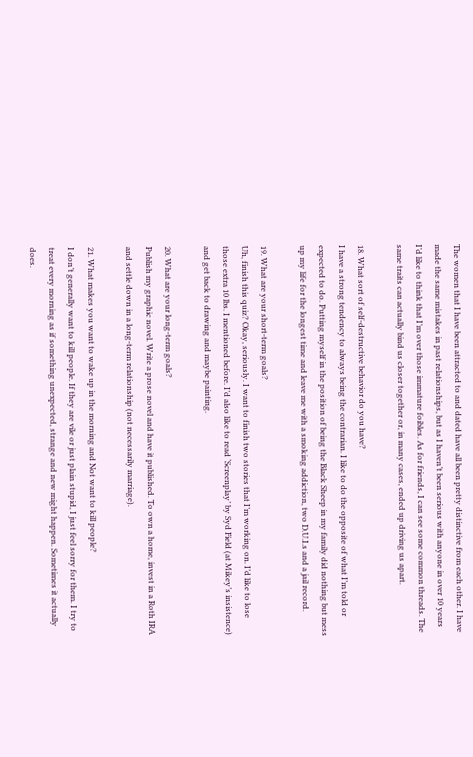The women that I have been attracted to and dated have all been pretty distinctive from each other. I have made the same mistakes in past relationships, but as I haven’t been serious with anyone in over 10 years I’d like to think that I’m over those immature foibles. As for friends, I can see some common threads. The same traits can actually bind us closer together or, in many cases, ended up driving us apart.

18. What sort of self-destructive behavior do you have?
I have a strong tendency to always being the contrarian. I like to do the opposite of what I’m told or expected to do. Putting myself in the position of being the Black Sheep in my family did nothing but mess up my life for the longest time and leave me with a smoking addiction, two D.U.I.s and a jail record.

19. What are your short-term goals?
Uh, finish this quiz? Okay, seriously. I want to finish two stories that I’m working on. I’d like to lose those extra 10 lbs. I mentioned before. I’d also like to read ‘Screenplay’ by Syd Field (at Mikey’s insistence) and get back to drawing and maybe painting.

20. What are your long-term goals?
Publish my graphic novel. Write a prose novel and have it published. To own a home, invest in a Roth IRA and settle down in a long-term relationship (not necessarily marriage).

21. What makes you want to wake up in the morning and Not want to kill people?
I don’t generally want to kill people. If they are vile or just plain stupid, I just feel sorry for them. I try to treat every morning as if something unexpected, strange and new might happen. Sometimes it actually does.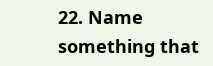22. Name something that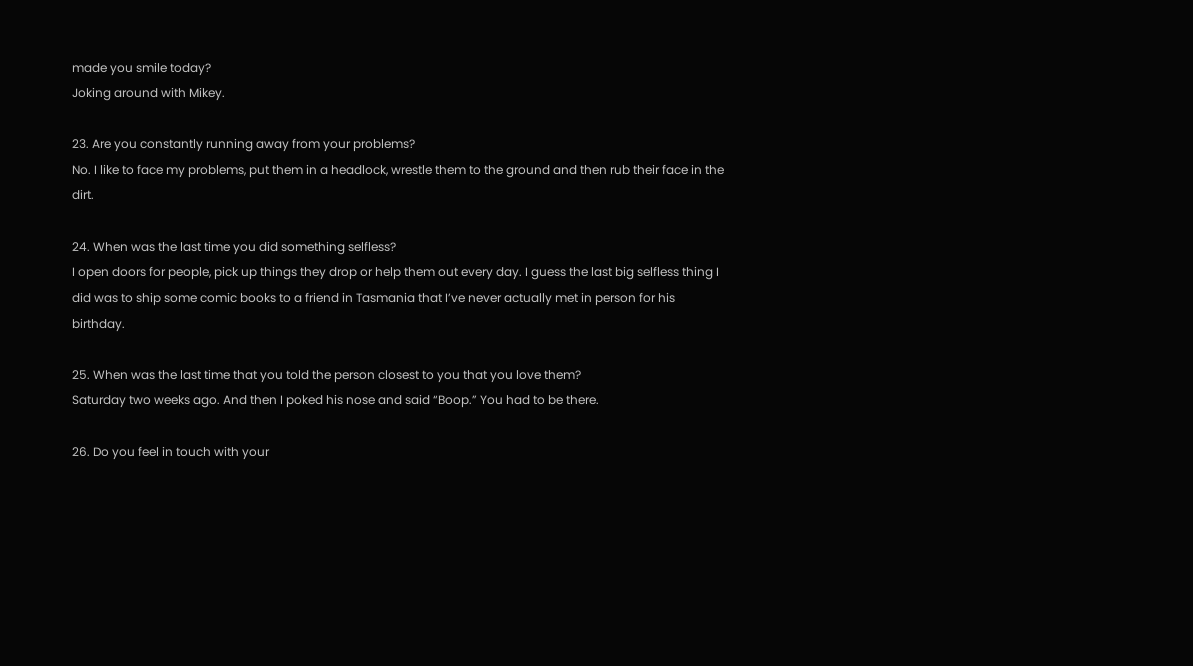made you smile today?
Joking around with Mikey.

23. Are you constantly running away from your problems?
No. I like to face my problems, put them in a headlock, wrestle them to the ground and then rub their face in the dirt.

24. When was the last time you did something selfless?
I open doors for people, pick up things they drop or help them out every day. I guess the last big selfless thing I did was to ship some comic books to a friend in Tasmania that I’ve never actually met in person for his birthday.

25. When was the last time that you told the person closest to you that you love them?
Saturday two weeks ago. And then I poked his nose and said “Boop.” You had to be there.

26. Do you feel in touch with your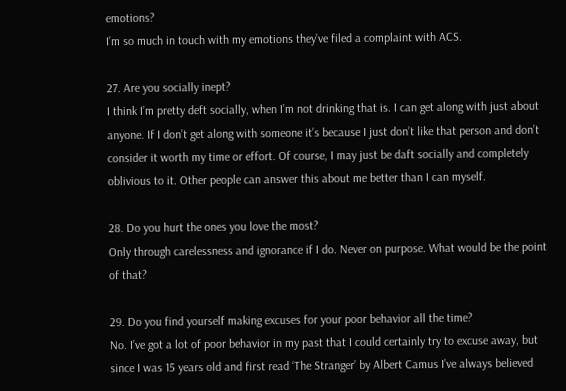emotions?
I’m so much in touch with my emotions they’ve filed a complaint with ACS.

27. Are you socially inept?
I think I’m pretty deft socially, when I’m not drinking that is. I can get along with just about anyone. If I don’t get along with someone it’s because I just don’t like that person and don’t consider it worth my time or effort. Of course, I may just be daft socially and completely oblivious to it. Other people can answer this about me better than I can myself.

28. Do you hurt the ones you love the most?
Only through carelessness and ignorance if I do. Never on purpose. What would be the point of that?

29. Do you find yourself making excuses for your poor behavior all the time?
No. I’ve got a lot of poor behavior in my past that I could certainly try to excuse away, but since I was 15 years old and first read ‘The Stranger’ by Albert Camus I’ve always believed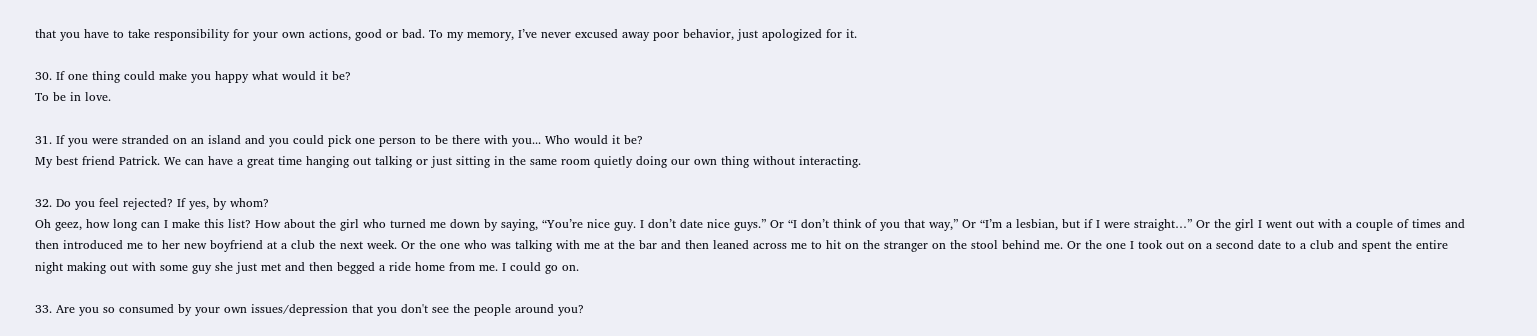that you have to take responsibility for your own actions, good or bad. To my memory, I’ve never excused away poor behavior, just apologized for it.

30. If one thing could make you happy what would it be?
To be in love.

31. If you were stranded on an island and you could pick one person to be there with you... Who would it be?
My best friend Patrick. We can have a great time hanging out talking or just sitting in the same room quietly doing our own thing without interacting.

32. Do you feel rejected? If yes, by whom?
Oh geez, how long can I make this list? How about the girl who turned me down by saying, “You’re nice guy. I don’t date nice guys.” Or “I don’t think of you that way,” Or “I’m a lesbian, but if I were straight…” Or the girl I went out with a couple of times and then introduced me to her new boyfriend at a club the next week. Or the one who was talking with me at the bar and then leaned across me to hit on the stranger on the stool behind me. Or the one I took out on a second date to a club and spent the entire night making out with some guy she just met and then begged a ride home from me. I could go on.

33. Are you so consumed by your own issues/depression that you don't see the people around you?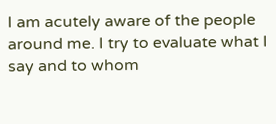I am acutely aware of the people around me. I try to evaluate what I say and to whom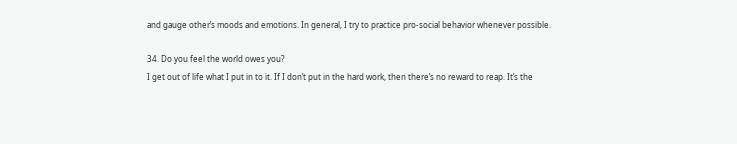and gauge other’s moods and emotions. In general, I try to practice pro-social behavior whenever possible.

34. Do you feel the world owes you?
I get out of life what I put in to it. If I don’t put in the hard work, then there’s no reward to reap. It’s the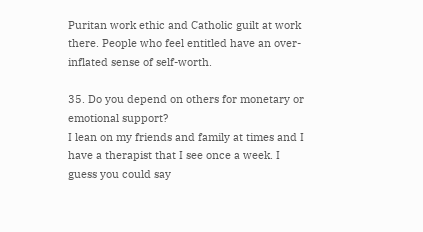Puritan work ethic and Catholic guilt at work there. People who feel entitled have an over-inflated sense of self-worth.

35. Do you depend on others for monetary or emotional support?
I lean on my friends and family at times and I have a therapist that I see once a week. I guess you could say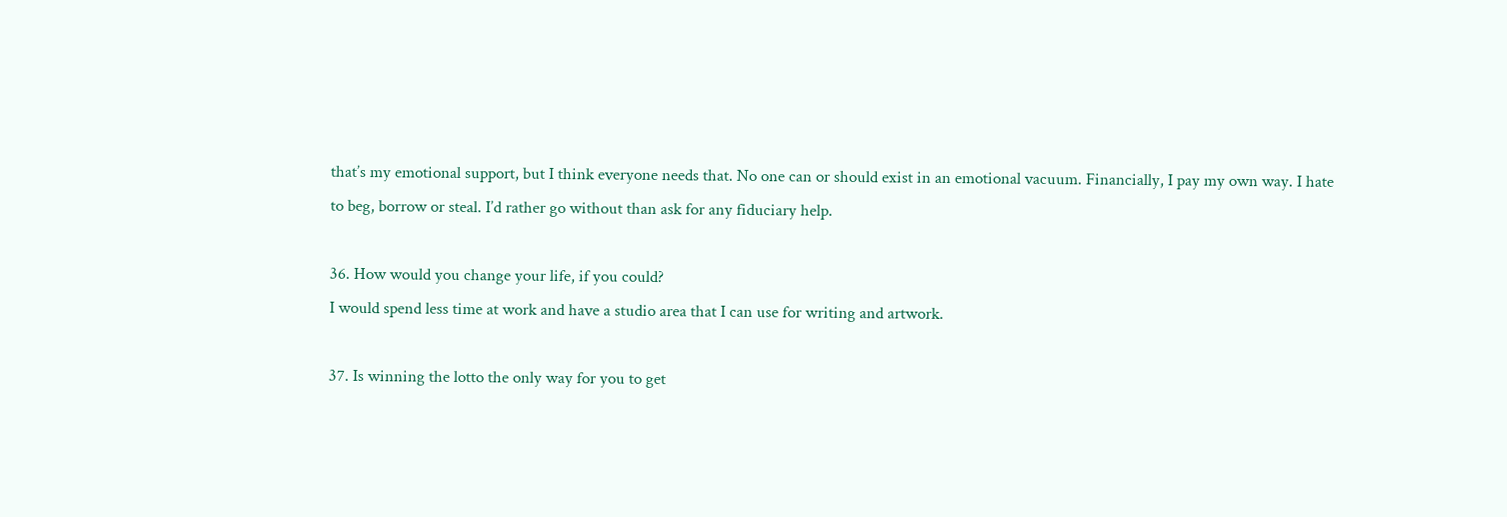that’s my emotional support, but I think everyone needs that. No one can or should exist in an emotional vacuum. Financially, I pay my own way. I hate to beg, borrow or steal. I’d rather go without than ask for any fiduciary help.

36. How would you change your life, if you could?
I would spend less time at work and have a studio area that I can use for writing and artwork.

37. Is winning the lotto the only way for you to get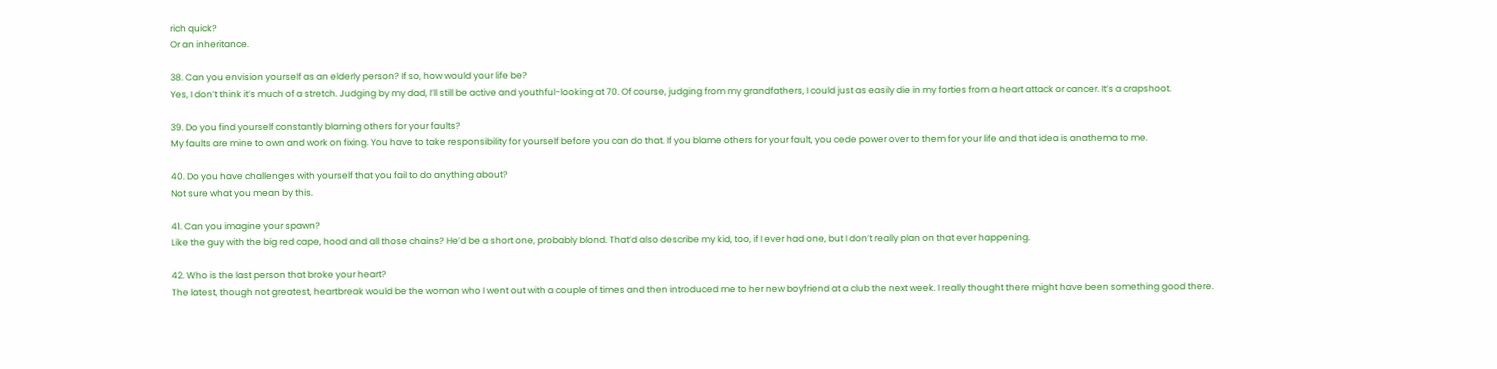rich quick?
Or an inheritance.

38. Can you envision yourself as an elderly person? If so, how would your life be?
Yes, I don’t think it’s much of a stretch. Judging by my dad, I’ll still be active and youthful-looking at 70. Of course, judging from my grandfathers, I could just as easily die in my forties from a heart attack or cancer. It’s a crapshoot.

39. Do you find yourself constantly blaming others for your faults?
My faults are mine to own and work on fixing. You have to take responsibility for yourself before you can do that. If you blame others for your fault, you cede power over to them for your life and that idea is anathema to me.

40. Do you have challenges with yourself that you fail to do anything about?
Not sure what you mean by this.

41. Can you imagine your spawn?
Like the guy with the big red cape, hood and all those chains? He’d be a short one, probably blond. That’d also describe my kid, too, if I ever had one, but I don’t really plan on that ever happening.

42. Who is the last person that broke your heart?
The latest, though not greatest, heartbreak would be the woman who I went out with a couple of times and then introduced me to her new boyfriend at a club the next week. I really thought there might have been something good there.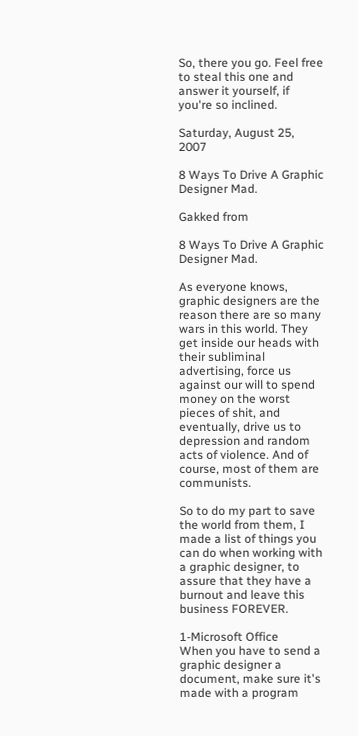So, there you go. Feel free to steal this one and answer it yourself, if you're so inclined.

Saturday, August 25, 2007

8 Ways To Drive A Graphic Designer Mad.

Gakked from

8 Ways To Drive A Graphic Designer Mad.

As everyone knows, graphic designers are the reason there are so many wars in this world. They get inside our heads with their subliminal advertising, force us against our will to spend money on the worst pieces of shit, and eventually, drive us to depression and random acts of violence. And of course, most of them are communists.

So to do my part to save the world from them, I made a list of things you can do when working with a graphic designer, to assure that they have a burnout and leave this business FOREVER.

1-Microsoft Office
When you have to send a graphic designer a document, make sure it's made with a program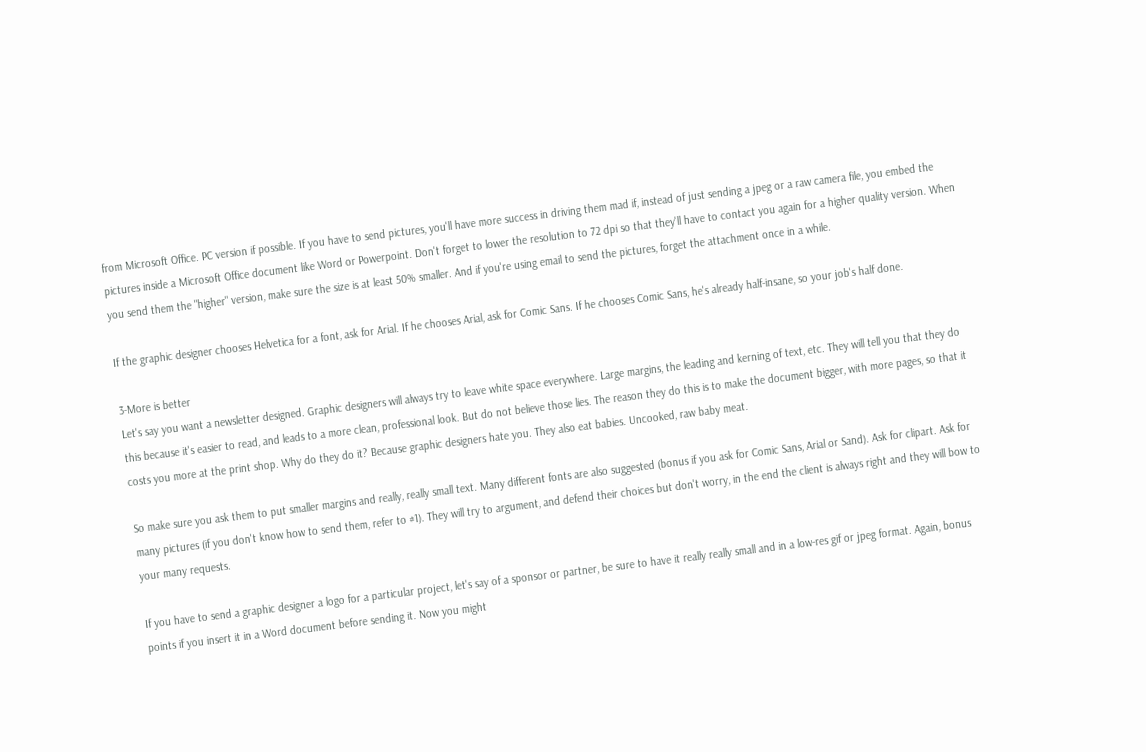from Microsoft Office. PC version if possible. If you have to send pictures, you'll have more success in driving them mad if, instead of just sending a jpeg or a raw camera file, you embed the pictures inside a Microsoft Office document like Word or Powerpoint. Don't forget to lower the resolution to 72 dpi so that they'll have to contact you again for a higher quality version. When you send them the "higher" version, make sure the size is at least 50% smaller. And if you're using email to send the pictures, forget the attachment once in a while.

If the graphic designer chooses Helvetica for a font, ask for Arial. If he chooses Arial, ask for Comic Sans. If he chooses Comic Sans, he's already half-insane, so your job's half done.

3-More is better
Let's say you want a newsletter designed. Graphic designers will always try to leave white space everywhere. Large margins, the leading and kerning of text, etc. They will tell you that they do this because it's easier to read, and leads to a more clean, professional look. But do not believe those lies. The reason they do this is to make the document bigger, with more pages, so that it costs you more at the print shop. Why do they do it? Because graphic designers hate you. They also eat babies. Uncooked, raw baby meat.

So make sure you ask them to put smaller margins and really, really small text. Many different fonts are also suggested (bonus if you ask for Comic Sans, Arial or Sand). Ask for clipart. Ask for many pictures (if you don't know how to send them, refer to #1). They will try to argument, and defend their choices but don't worry, in the end the client is always right and they will bow to your many requests.

If you have to send a graphic designer a logo for a particular project, let's say of a sponsor or partner, be sure to have it really really small and in a low-res gif or jpeg format. Again, bonus points if you insert it in a Word document before sending it. Now you might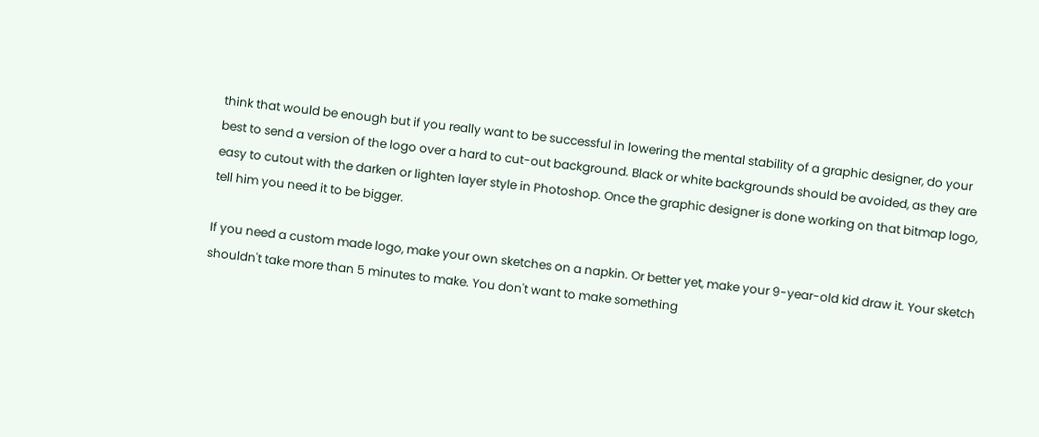think that would be enough but if you really want to be successful in lowering the mental stability of a graphic designer, do your best to send a version of the logo over a hard to cut-out background. Black or white backgrounds should be avoided, as they are easy to cutout with the darken or lighten layer style in Photoshop. Once the graphic designer is done working on that bitmap logo, tell him you need it to be bigger.

If you need a custom made logo, make your own sketches on a napkin. Or better yet, make your 9-year-old kid draw it. Your sketch shouldn't take more than 5 minutes to make. You don't want to make something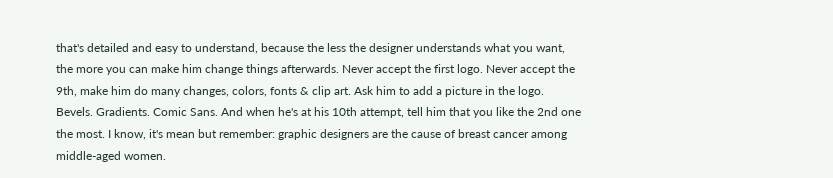that's detailed and easy to understand, because the less the designer understands what you want, the more you can make him change things afterwards. Never accept the first logo. Never accept the 9th, make him do many changes, colors, fonts & clip art. Ask him to add a picture in the logo. Bevels. Gradients. Comic Sans. And when he's at his 10th attempt, tell him that you like the 2nd one the most. I know, it's mean but remember: graphic designers are the cause of breast cancer among middle-aged women.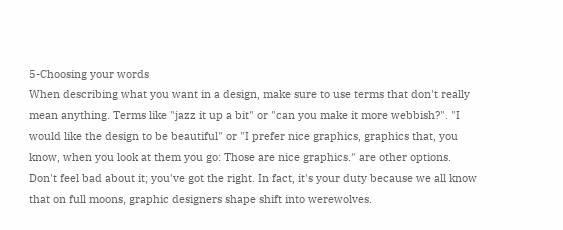5-Choosing your words
When describing what you want in a design, make sure to use terms that don't really mean anything. Terms like "jazz it up a bit" or "can you make it more webbish?". "I would like the design to be beautiful" or "I prefer nice graphics, graphics that, you know, when you look at them you go: Those are nice graphics." are other options. Don't feel bad about it; you've got the right. In fact, it's your duty because we all know that on full moons, graphic designers shape shift into werewolves.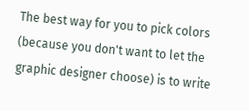The best way for you to pick colors (because you don't want to let the graphic designer choose) is to write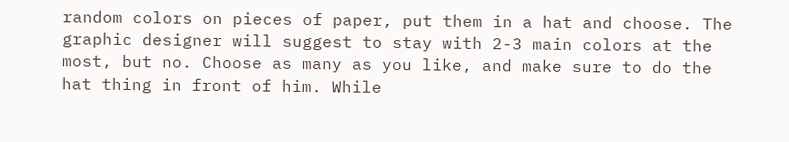random colors on pieces of paper, put them in a hat and choose. The graphic designer will suggest to stay with 2-3 main colors at the most, but no. Choose as many as you like, and make sure to do the hat thing in front of him. While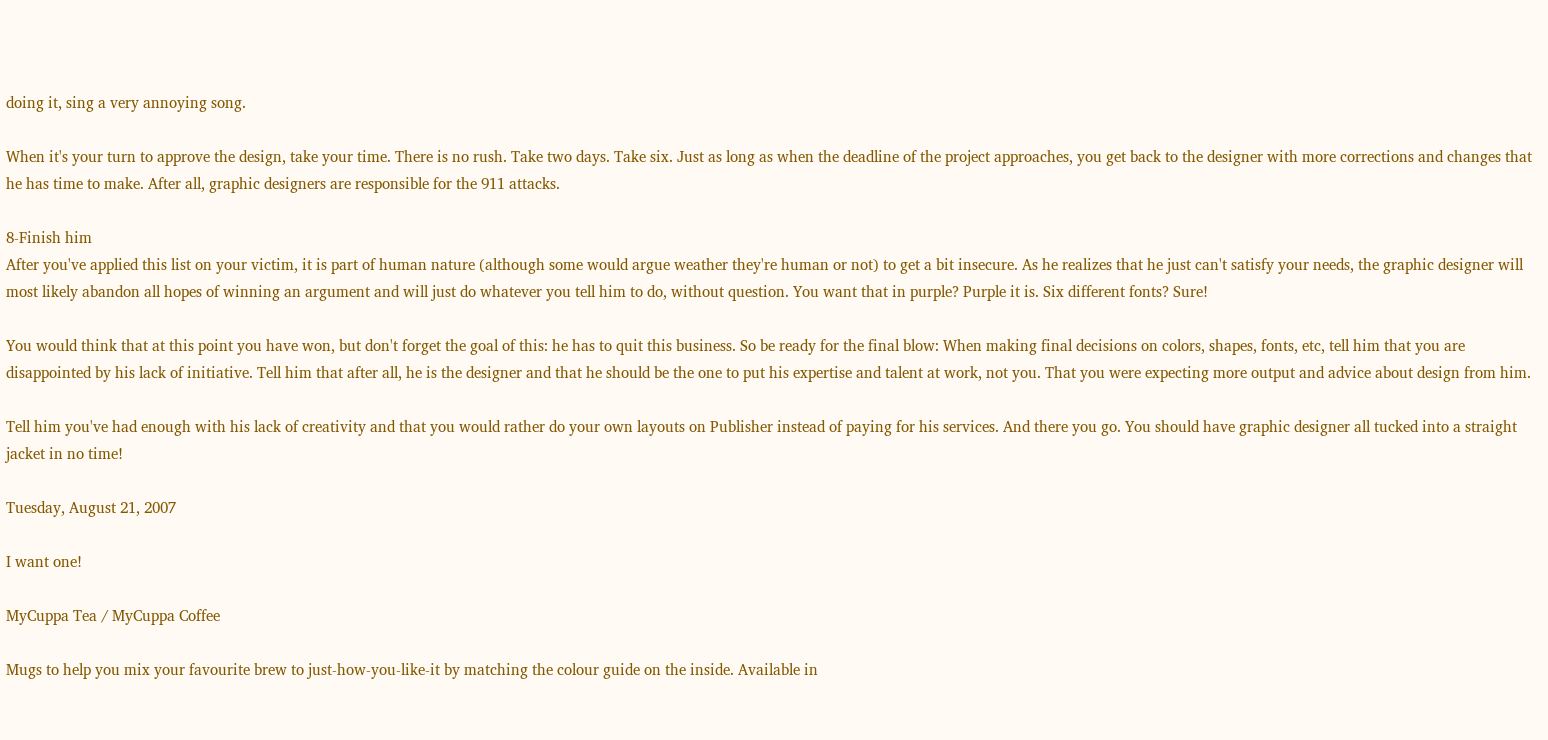doing it, sing a very annoying song.

When it's your turn to approve the design, take your time. There is no rush. Take two days. Take six. Just as long as when the deadline of the project approaches, you get back to the designer with more corrections and changes that he has time to make. After all, graphic designers are responsible for the 911 attacks.

8-Finish him
After you've applied this list on your victim, it is part of human nature (although some would argue weather they're human or not) to get a bit insecure. As he realizes that he just can't satisfy your needs, the graphic designer will most likely abandon all hopes of winning an argument and will just do whatever you tell him to do, without question. You want that in purple? Purple it is. Six different fonts? Sure!

You would think that at this point you have won, but don't forget the goal of this: he has to quit this business. So be ready for the final blow: When making final decisions on colors, shapes, fonts, etc, tell him that you are disappointed by his lack of initiative. Tell him that after all, he is the designer and that he should be the one to put his expertise and talent at work, not you. That you were expecting more output and advice about design from him.

Tell him you've had enough with his lack of creativity and that you would rather do your own layouts on Publisher instead of paying for his services. And there you go. You should have graphic designer all tucked into a straight jacket in no time!

Tuesday, August 21, 2007

I want one!

MyCuppa Tea / MyCuppa Coffee

Mugs to help you mix your favourite brew to just-how-you-like-it by matching the colour guide on the inside. Available in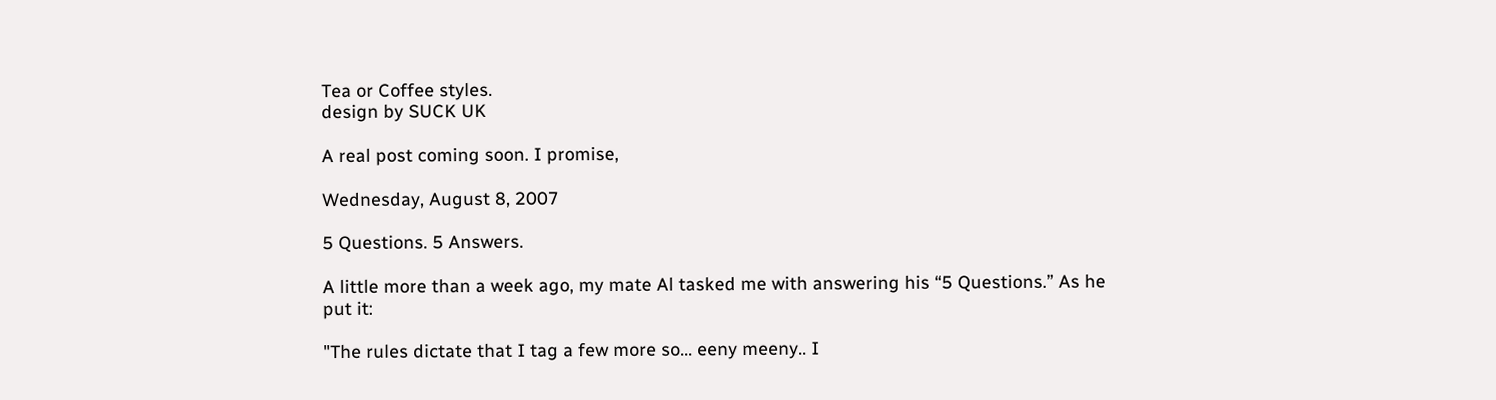Tea or Coffee styles.
design by SUCK UK

A real post coming soon. I promise,

Wednesday, August 8, 2007

5 Questions. 5 Answers.

A little more than a week ago, my mate Al tasked me with answering his “5 Questions.” As he put it:

"The rules dictate that I tag a few more so... eeny meeny.. I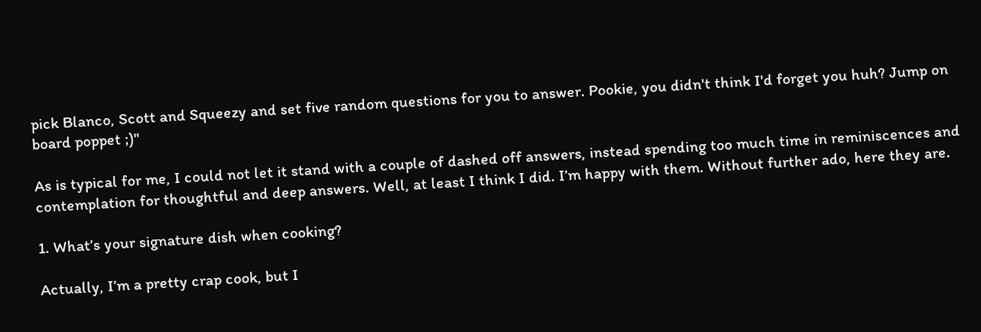pick Blanco, Scott and Squeezy and set five random questions for you to answer. Pookie, you didn't think I'd forget you huh? Jump on board poppet ;)"

As is typical for me, I could not let it stand with a couple of dashed off answers, instead spending too much time in reminiscences and contemplation for thoughtful and deep answers. Well, at least I think I did. I’m happy with them. Without further ado, here they are.

1. What’s your signature dish when cooking?

Actually, I’m a pretty crap cook, but I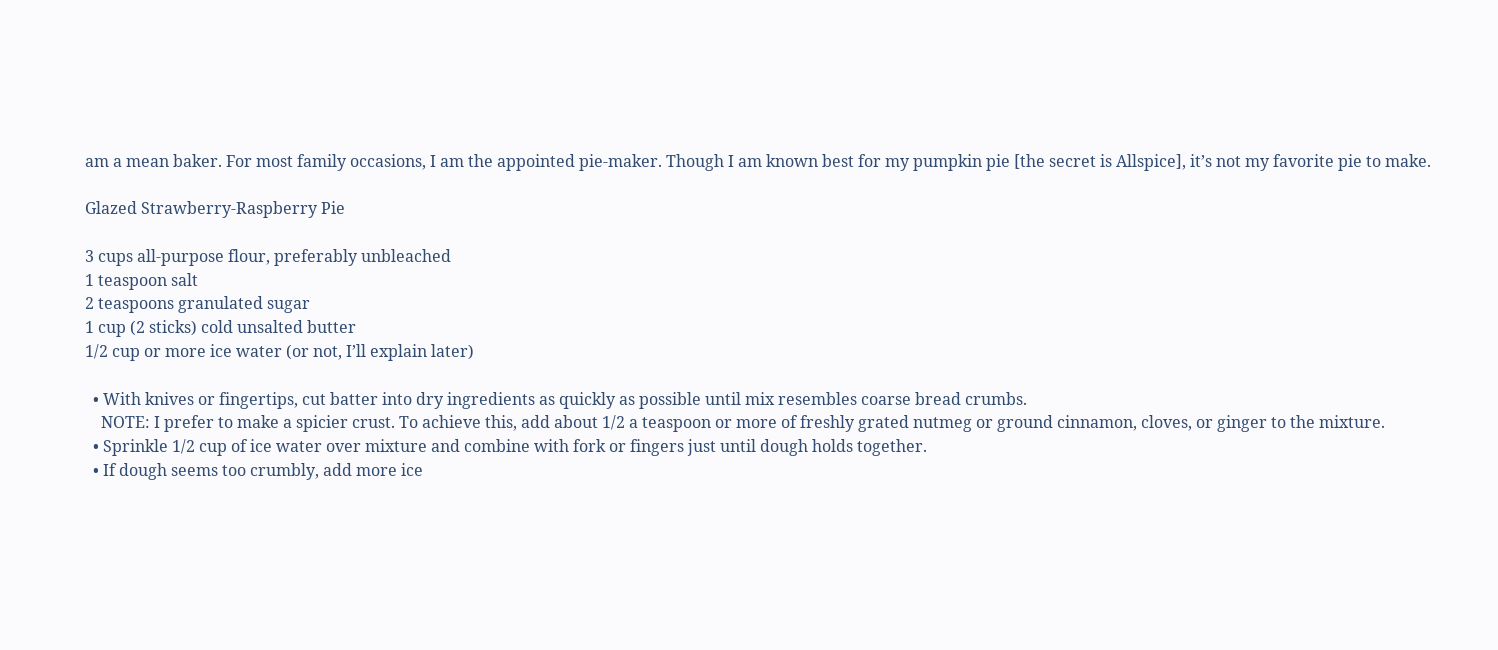am a mean baker. For most family occasions, I am the appointed pie-maker. Though I am known best for my pumpkin pie [the secret is Allspice], it’s not my favorite pie to make.

Glazed Strawberry-Raspberry Pie

3 cups all-purpose flour, preferably unbleached
1 teaspoon salt
2 teaspoons granulated sugar
1 cup (2 sticks) cold unsalted butter
1/2 cup or more ice water (or not, I’ll explain later)

  • With knives or fingertips, cut batter into dry ingredients as quickly as possible until mix resembles coarse bread crumbs.
    NOTE: I prefer to make a spicier crust. To achieve this, add about 1/2 a teaspoon or more of freshly grated nutmeg or ground cinnamon, cloves, or ginger to the mixture.
  • Sprinkle 1/2 cup of ice water over mixture and combine with fork or fingers just until dough holds together.
  • If dough seems too crumbly, add more ice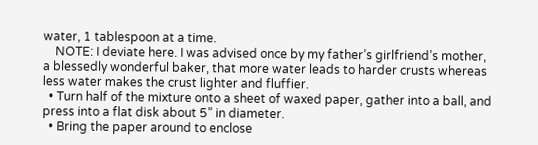water, 1 tablespoon at a time.
    NOTE: I deviate here. I was advised once by my father’s girlfriend’s mother, a blessedly wonderful baker, that more water leads to harder crusts whereas less water makes the crust lighter and fluffier.
  • Turn half of the mixture onto a sheet of waxed paper, gather into a ball, and press into a flat disk about 5” in diameter.
  • Bring the paper around to enclose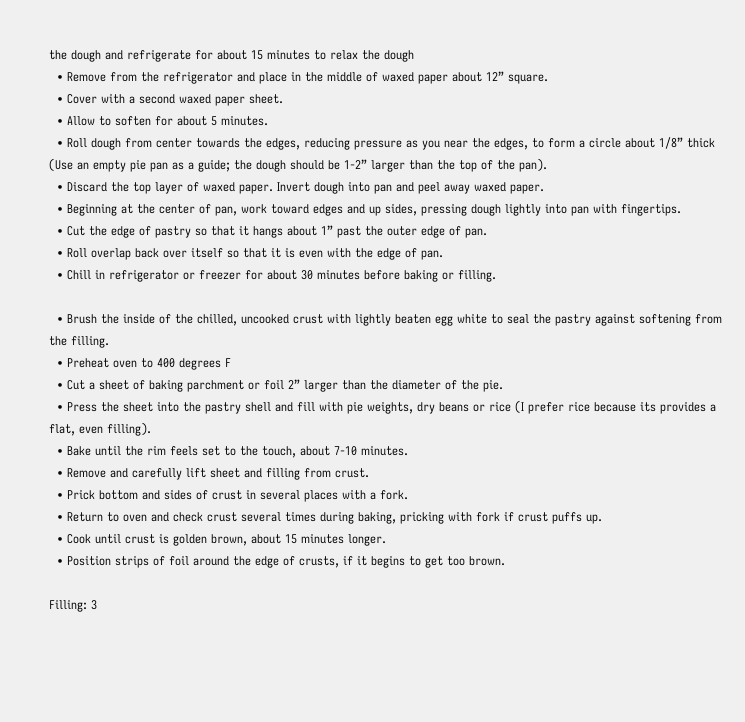the dough and refrigerate for about 15 minutes to relax the dough
  • Remove from the refrigerator and place in the middle of waxed paper about 12” square.
  • Cover with a second waxed paper sheet.
  • Allow to soften for about 5 minutes.
  • Roll dough from center towards the edges, reducing pressure as you near the edges, to form a circle about 1/8” thick (Use an empty pie pan as a guide; the dough should be 1-2” larger than the top of the pan).
  • Discard the top layer of waxed paper. Invert dough into pan and peel away waxed paper.
  • Beginning at the center of pan, work toward edges and up sides, pressing dough lightly into pan with fingertips.
  • Cut the edge of pastry so that it hangs about 1” past the outer edge of pan.
  • Roll overlap back over itself so that it is even with the edge of pan.
  • Chill in refrigerator or freezer for about 30 minutes before baking or filling.

  • Brush the inside of the chilled, uncooked crust with lightly beaten egg white to seal the pastry against softening from the filling.
  • Preheat oven to 400 degrees F
  • Cut a sheet of baking parchment or foil 2” larger than the diameter of the pie.
  • Press the sheet into the pastry shell and fill with pie weights, dry beans or rice (I prefer rice because its provides a flat, even filling).
  • Bake until the rim feels set to the touch, about 7-10 minutes.
  • Remove and carefully lift sheet and filling from crust.
  • Prick bottom and sides of crust in several places with a fork.
  • Return to oven and check crust several times during baking, pricking with fork if crust puffs up.
  • Cook until crust is golden brown, about 15 minutes longer.
  • Position strips of foil around the edge of crusts, if it begins to get too brown.

Filling: 3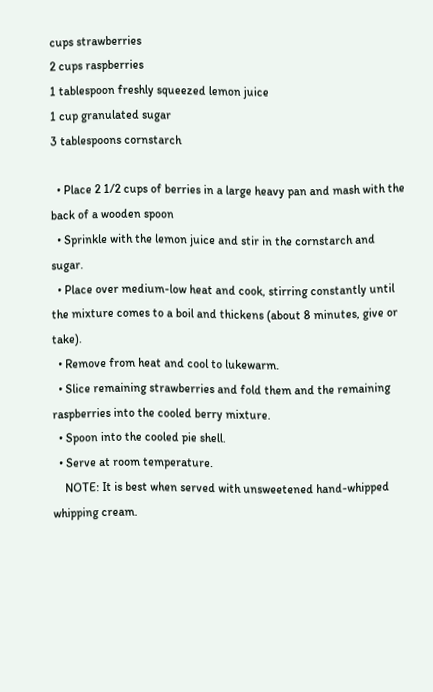cups strawberries
2 cups raspberries
1 tablespoon freshly squeezed lemon juice
1 cup granulated sugar
3 tablespoons cornstarch

  • Place 2 1/2 cups of berries in a large heavy pan and mash with the back of a wooden spoon
  • Sprinkle with the lemon juice and stir in the cornstarch and sugar.
  • Place over medium-low heat and cook, stirring constantly until the mixture comes to a boil and thickens (about 8 minutes, give or take).
  • Remove from heat and cool to lukewarm.
  • Slice remaining strawberries and fold them and the remaining raspberries into the cooled berry mixture.
  • Spoon into the cooled pie shell.
  • Serve at room temperature.
    NOTE: It is best when served with unsweetened hand-whipped whipping cream.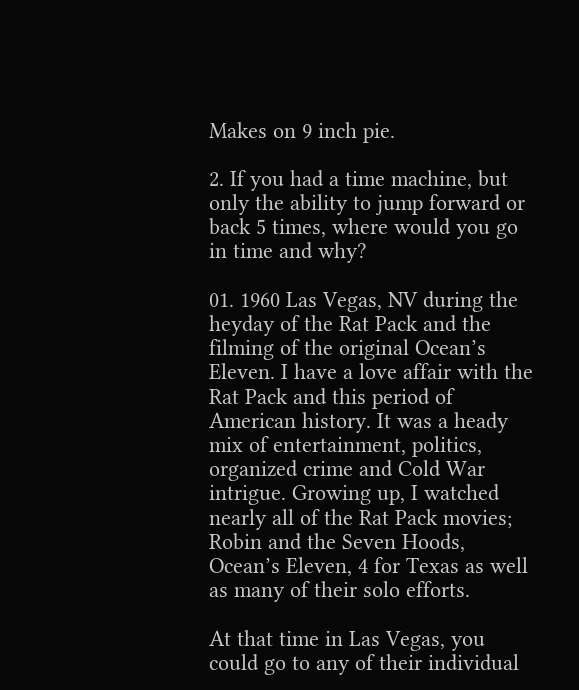Makes on 9 inch pie.

2. If you had a time machine, but only the ability to jump forward or back 5 times, where would you go in time and why?

01. 1960 Las Vegas, NV during the heyday of the Rat Pack and the filming of the original Ocean’s Eleven. I have a love affair with the Rat Pack and this period of American history. It was a heady mix of entertainment, politics, organized crime and Cold War intrigue. Growing up, I watched nearly all of the Rat Pack movies; Robin and the Seven Hoods, Ocean’s Eleven, 4 for Texas as well as many of their solo efforts.

At that time in Las Vegas, you could go to any of their individual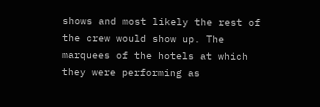shows and most likely the rest of the crew would show up. The marquees of the hotels at which they were performing as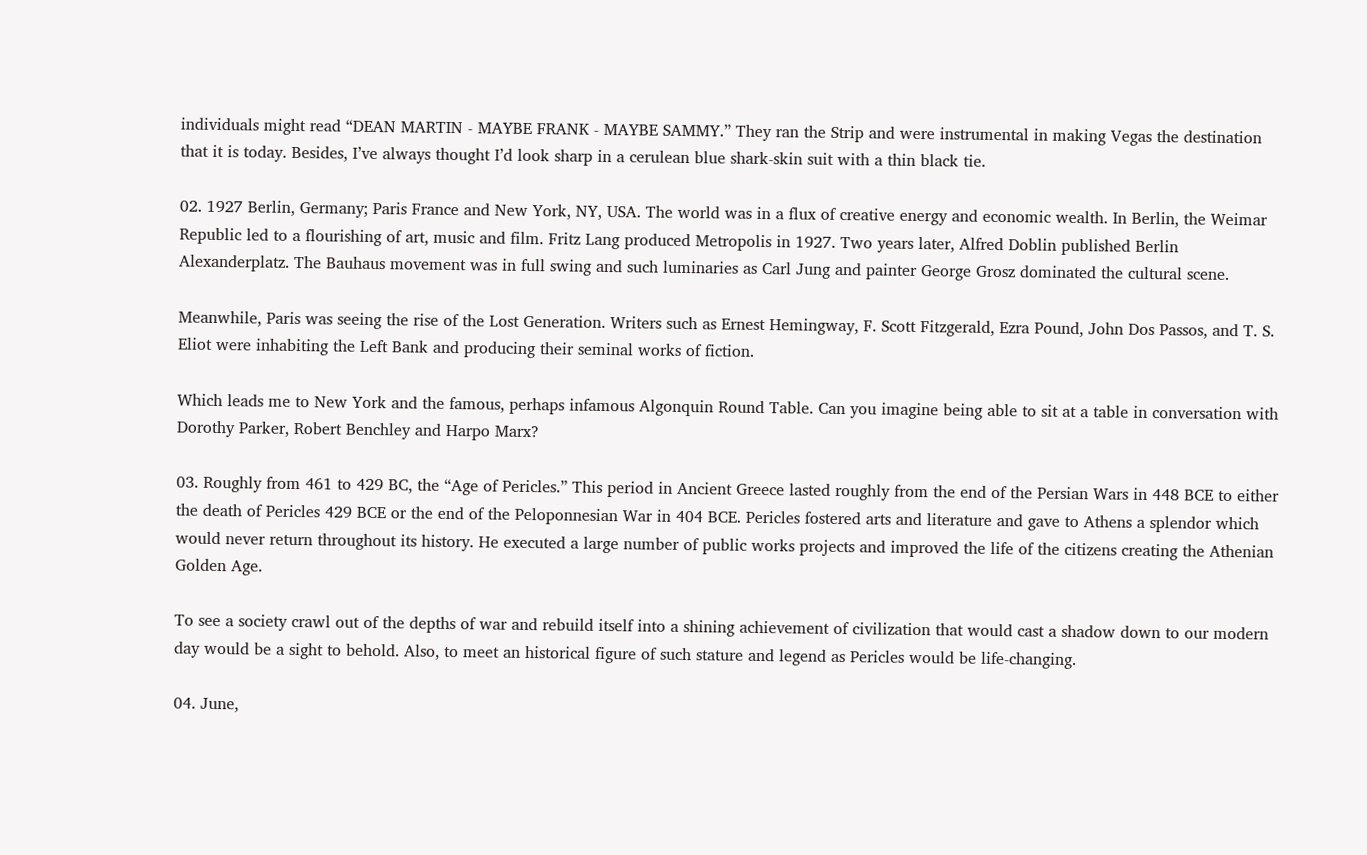individuals might read “DEAN MARTIN - MAYBE FRANK - MAYBE SAMMY.” They ran the Strip and were instrumental in making Vegas the destination that it is today. Besides, I’ve always thought I’d look sharp in a cerulean blue shark-skin suit with a thin black tie.

02. 1927 Berlin, Germany; Paris France and New York, NY, USA. The world was in a flux of creative energy and economic wealth. In Berlin, the Weimar Republic led to a flourishing of art, music and film. Fritz Lang produced Metropolis in 1927. Two years later, Alfred Doblin published Berlin Alexanderplatz. The Bauhaus movement was in full swing and such luminaries as Carl Jung and painter George Grosz dominated the cultural scene.

Meanwhile, Paris was seeing the rise of the Lost Generation. Writers such as Ernest Hemingway, F. Scott Fitzgerald, Ezra Pound, John Dos Passos, and T. S. Eliot were inhabiting the Left Bank and producing their seminal works of fiction.

Which leads me to New York and the famous, perhaps infamous Algonquin Round Table. Can you imagine being able to sit at a table in conversation with Dorothy Parker, Robert Benchley and Harpo Marx?

03. Roughly from 461 to 429 BC, the “Age of Pericles.” This period in Ancient Greece lasted roughly from the end of the Persian Wars in 448 BCE to either the death of Pericles 429 BCE or the end of the Peloponnesian War in 404 BCE. Pericles fostered arts and literature and gave to Athens a splendor which would never return throughout its history. He executed a large number of public works projects and improved the life of the citizens creating the Athenian Golden Age.

To see a society crawl out of the depths of war and rebuild itself into a shining achievement of civilization that would cast a shadow down to our modern day would be a sight to behold. Also, to meet an historical figure of such stature and legend as Pericles would be life-changing.

04. June,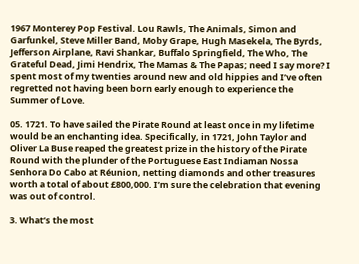1967 Monterey Pop Festival. Lou Rawls, The Animals, Simon and Garfunkel, Steve Miller Band, Moby Grape, Hugh Masekela, The Byrds, Jefferson Airplane, Ravi Shankar, Buffalo Springfield, The Who, The Grateful Dead, Jimi Hendrix, The Mamas & The Papas; need I say more? I spent most of my twenties around new and old hippies and I’ve often regretted not having been born early enough to experience the Summer of Love.

05. 1721. To have sailed the Pirate Round at least once in my lifetime would be an enchanting idea. Specifically, in 1721, John Taylor and Oliver La Buse reaped the greatest prize in the history of the Pirate Round with the plunder of the Portuguese East Indiaman Nossa Senhora Do Cabo at Réunion, netting diamonds and other treasures worth a total of about £800,000. I’m sure the celebration that evening was out of control.

3. What’s the most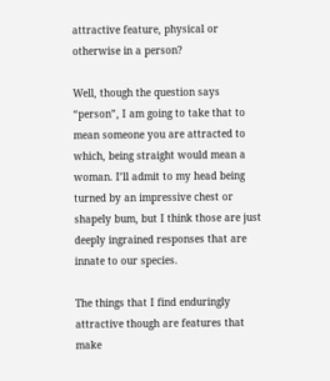attractive feature, physical or otherwise in a person?

Well, though the question says “person”, I am going to take that to mean someone you are attracted to which, being straight would mean a woman. I’ll admit to my head being turned by an impressive chest or shapely bum, but I think those are just deeply ingrained responses that are innate to our species.

The things that I find enduringly attractive though are features that make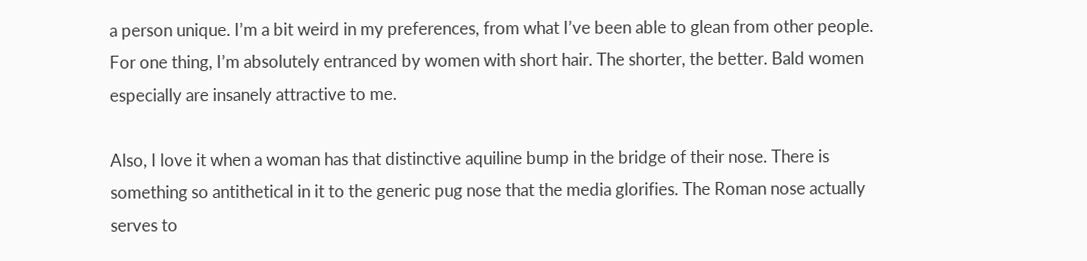a person unique. I’m a bit weird in my preferences, from what I’ve been able to glean from other people. For one thing, I’m absolutely entranced by women with short hair. The shorter, the better. Bald women especially are insanely attractive to me.

Also, I love it when a woman has that distinctive aquiline bump in the bridge of their nose. There is something so antithetical in it to the generic pug nose that the media glorifies. The Roman nose actually serves to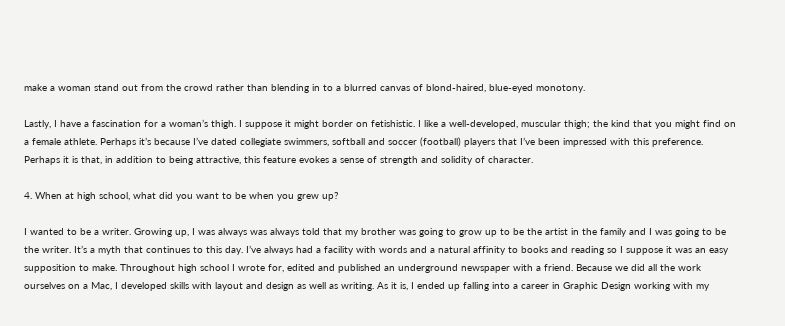make a woman stand out from the crowd rather than blending in to a blurred canvas of blond-haired, blue-eyed monotony.

Lastly, I have a fascination for a woman’s thigh. I suppose it might border on fetishistic. I like a well-developed, muscular thigh; the kind that you might find on a female athlete. Perhaps it’s because I’ve dated collegiate swimmers, softball and soccer (football) players that I’ve been impressed with this preference. Perhaps it is that, in addition to being attractive, this feature evokes a sense of strength and solidity of character.

4. When at high school, what did you want to be when you grew up?

I wanted to be a writer. Growing up, I was always was always told that my brother was going to grow up to be the artist in the family and I was going to be the writer. It’s a myth that continues to this day. I’ve always had a facility with words and a natural affinity to books and reading so I suppose it was an easy supposition to make. Throughout high school I wrote for, edited and published an underground newspaper with a friend. Because we did all the work ourselves on a Mac, I developed skills with layout and design as well as writing. As it is, I ended up falling into a career in Graphic Design working with my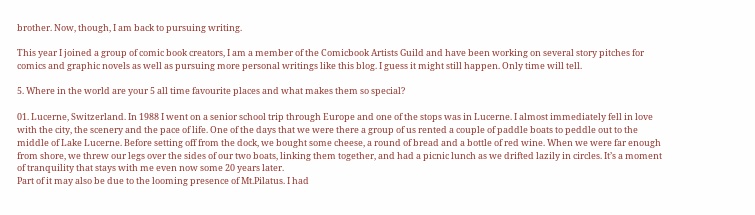brother. Now, though, I am back to pursuing writing.

This year I joined a group of comic book creators, I am a member of the Comicbook Artists Guild and have been working on several story pitches for comics and graphic novels as well as pursuing more personal writings like this blog. I guess it might still happen. Only time will tell.

5. Where in the world are your 5 all time favourite places and what makes them so special?

01. Lucerne, Switzerland. In 1988 I went on a senior school trip through Europe and one of the stops was in Lucerne. I almost immediately fell in love with the city, the scenery and the pace of life. One of the days that we were there a group of us rented a couple of paddle boats to peddle out to the middle of Lake Lucerne. Before setting off from the dock, we bought some cheese, a round of bread and a bottle of red wine. When we were far enough from shore, we threw our legs over the sides of our two boats, linking them together, and had a picnic lunch as we drifted lazily in circles. It’s a moment of tranquility that stays with me even now some 20 years later.
Part of it may also be due to the looming presence of Mt.Pilatus. I had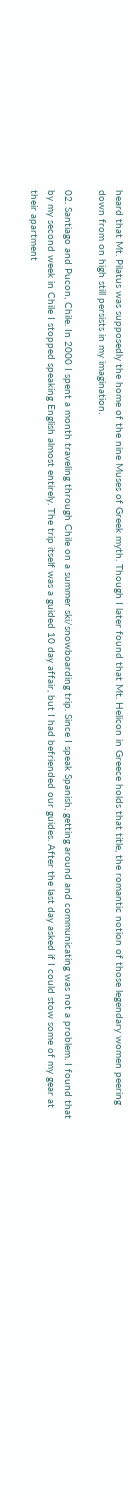heard that Mt. Pilatus was supposedly the home of the nine Muses of Greek myth. Though I later found that Mt. Helicon in Greece holds that title, the romantic notion of those legendary women peering down from on high still persists in my imagination.

02. Santiago and Pucon, Chile. In 2000 I spent a month traveling through Chile on a summer ski/snowboarding trip. Since I speak Spanish, getting around and communicating was not a problem. I found that by my second week in Chile I stopped speaking English almost entirely. The trip itself was a guided 10 day affair, but I had befriended our guides. After the last day asked if I could stow some of my gear at their apartment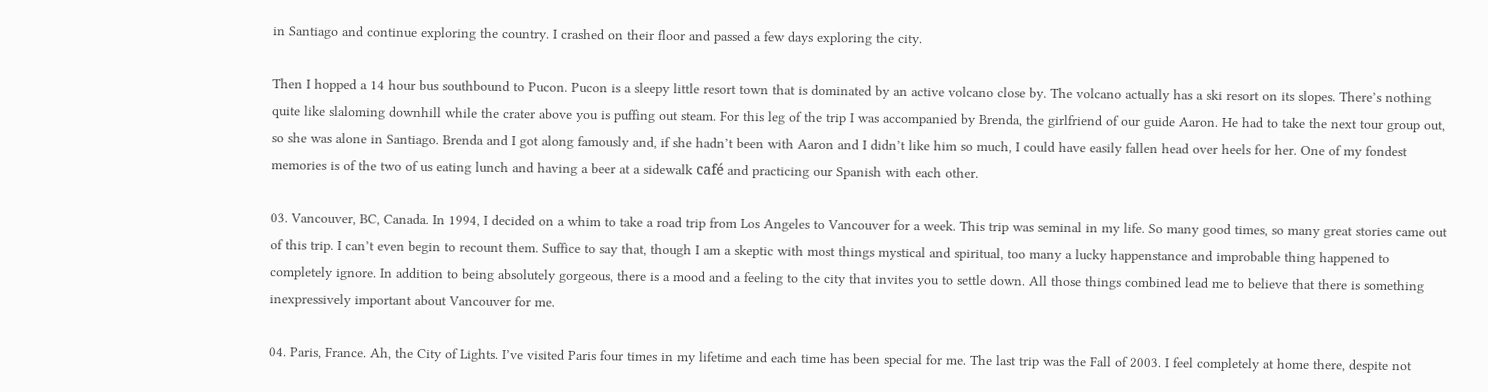in Santiago and continue exploring the country. I crashed on their floor and passed a few days exploring the city.

Then I hopped a 14 hour bus southbound to Pucon. Pucon is a sleepy little resort town that is dominated by an active volcano close by. The volcano actually has a ski resort on its slopes. There’s nothing quite like slaloming downhill while the crater above you is puffing out steam. For this leg of the trip I was accompanied by Brenda, the girlfriend of our guide Aaron. He had to take the next tour group out, so she was alone in Santiago. Brenda and I got along famously and, if she hadn’t been with Aaron and I didn’t like him so much, I could have easily fallen head over heels for her. One of my fondest memories is of the two of us eating lunch and having a beer at a sidewalk café and practicing our Spanish with each other.

03. Vancouver, BC, Canada. In 1994, I decided on a whim to take a road trip from Los Angeles to Vancouver for a week. This trip was seminal in my life. So many good times, so many great stories came out of this trip. I can’t even begin to recount them. Suffice to say that, though I am a skeptic with most things mystical and spiritual, too many a lucky happenstance and improbable thing happened to completely ignore. In addition to being absolutely gorgeous, there is a mood and a feeling to the city that invites you to settle down. All those things combined lead me to believe that there is something inexpressively important about Vancouver for me.

04. Paris, France. Ah, the City of Lights. I’ve visited Paris four times in my lifetime and each time has been special for me. The last trip was the Fall of 2003. I feel completely at home there, despite not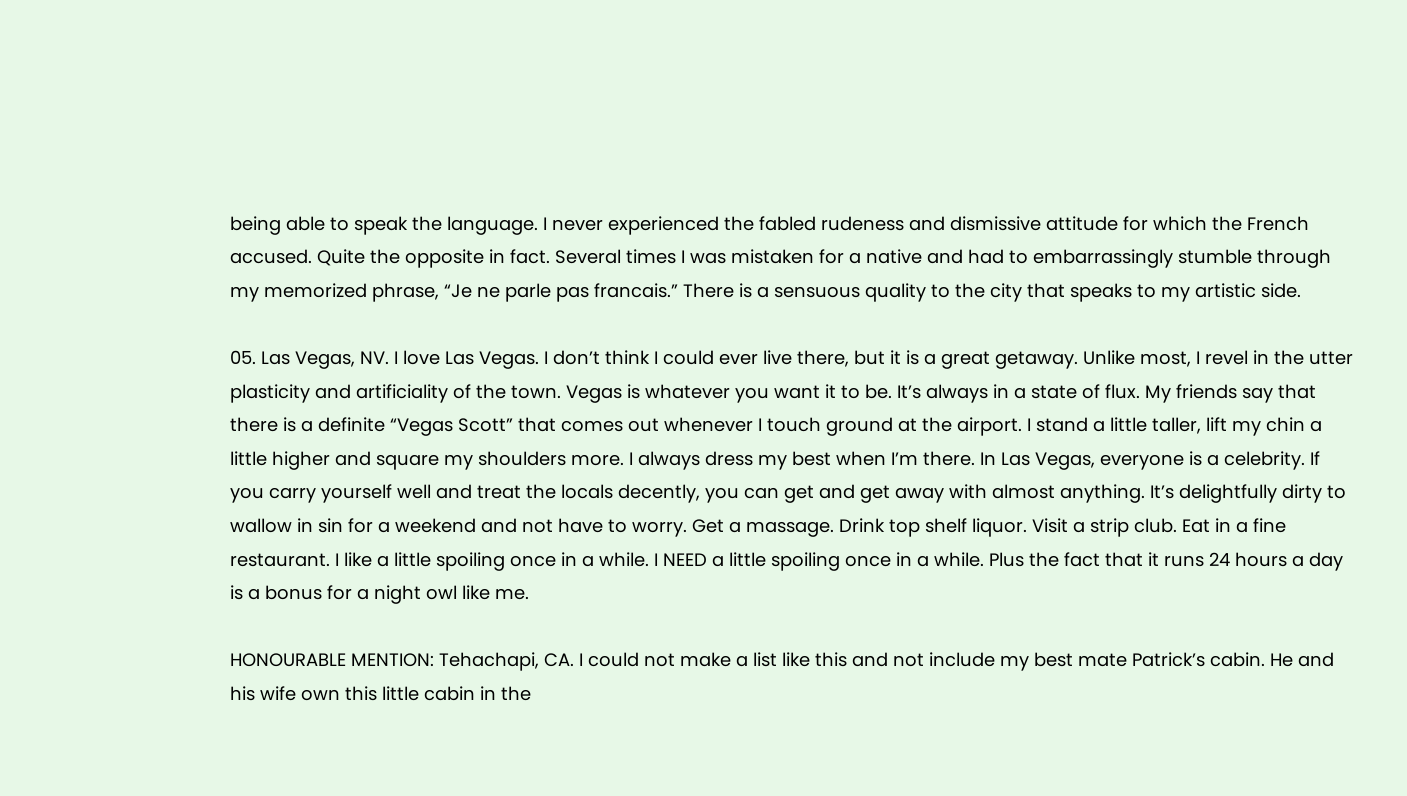being able to speak the language. I never experienced the fabled rudeness and dismissive attitude for which the French accused. Quite the opposite in fact. Several times I was mistaken for a native and had to embarrassingly stumble through my memorized phrase, “Je ne parle pas francais.” There is a sensuous quality to the city that speaks to my artistic side.

05. Las Vegas, NV. I love Las Vegas. I don’t think I could ever live there, but it is a great getaway. Unlike most, I revel in the utter plasticity and artificiality of the town. Vegas is whatever you want it to be. It’s always in a state of flux. My friends say that there is a definite “Vegas Scott” that comes out whenever I touch ground at the airport. I stand a little taller, lift my chin a little higher and square my shoulders more. I always dress my best when I’m there. In Las Vegas, everyone is a celebrity. If you carry yourself well and treat the locals decently, you can get and get away with almost anything. It’s delightfully dirty to wallow in sin for a weekend and not have to worry. Get a massage. Drink top shelf liquor. Visit a strip club. Eat in a fine restaurant. I like a little spoiling once in a while. I NEED a little spoiling once in a while. Plus the fact that it runs 24 hours a day is a bonus for a night owl like me.

HONOURABLE MENTION: Tehachapi, CA. I could not make a list like this and not include my best mate Patrick’s cabin. He and his wife own this little cabin in the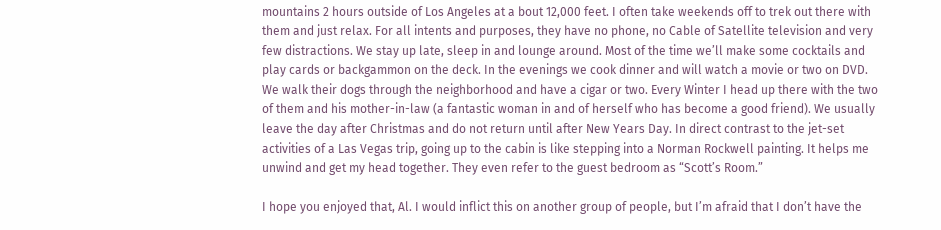mountains 2 hours outside of Los Angeles at a bout 12,000 feet. I often take weekends off to trek out there with them and just relax. For all intents and purposes, they have no phone, no Cable of Satellite television and very few distractions. We stay up late, sleep in and lounge around. Most of the time we’ll make some cocktails and play cards or backgammon on the deck. In the evenings we cook dinner and will watch a movie or two on DVD. We walk their dogs through the neighborhood and have a cigar or two. Every Winter I head up there with the two of them and his mother-in-law (a fantastic woman in and of herself who has become a good friend). We usually leave the day after Christmas and do not return until after New Years Day. In direct contrast to the jet-set activities of a Las Vegas trip, going up to the cabin is like stepping into a Norman Rockwell painting. It helps me unwind and get my head together. They even refer to the guest bedroom as “Scott’s Room.”

I hope you enjoyed that, Al. I would inflict this on another group of people, but I’m afraid that I don’t have the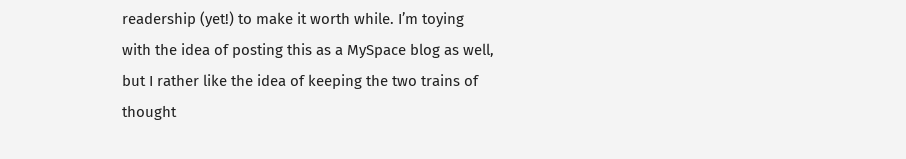readership (yet!) to make it worth while. I’m toying with the idea of posting this as a MySpace blog as well, but I rather like the idea of keeping the two trains of thought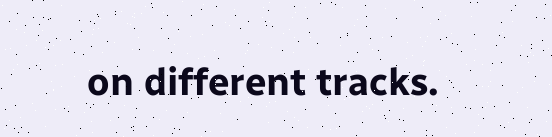on different tracks.